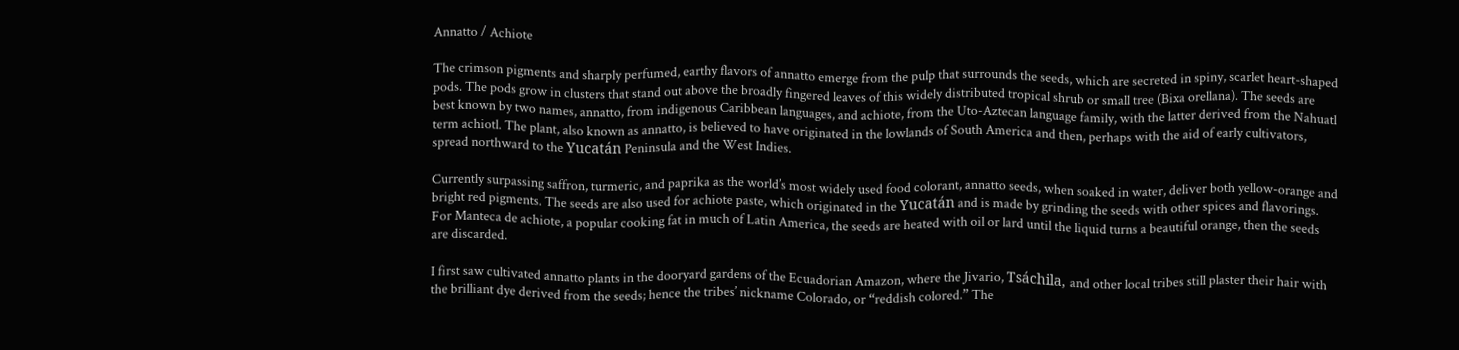Annatto / Achiote

The crimson pigments and sharply perfumed, earthy flavors of annatto emerge from the pulp that surrounds the seeds, which are secreted in spiny, scarlet heart-shaped pods. The pods grow in clusters that stand out above the broadly fingered leaves of this widely distributed tropical shrub or small tree (Bixa orellana). The seeds are best known by two names, annatto, from indigenous Caribbean languages, and achiote, from the Uto-Aztecan language family, with the latter derived from the Nahuatl term achiotl. The plant, also known as annatto, is believed to have originated in the lowlands of South America and then, perhaps with the aid of early cultivators, spread northward to the Yucatán Peninsula and the West Indies.

Currently surpassing saffron, turmeric, and paprika as the world’s most widely used food colorant, annatto seeds, when soaked in water, deliver both yellow-orange and bright red pigments. The seeds are also used for achiote paste, which originated in the Yucatán and is made by grinding the seeds with other spices and flavorings. For Manteca de achiote, a popular cooking fat in much of Latin America, the seeds are heated with oil or lard until the liquid turns a beautiful orange, then the seeds are discarded.

I first saw cultivated annatto plants in the dooryard gardens of the Ecuadorian Amazon, where the Jivario, Tsáchila, and other local tribes still plaster their hair with the brilliant dye derived from the seeds; hence the tribes’ nickname Colorado, or “reddish colored.” The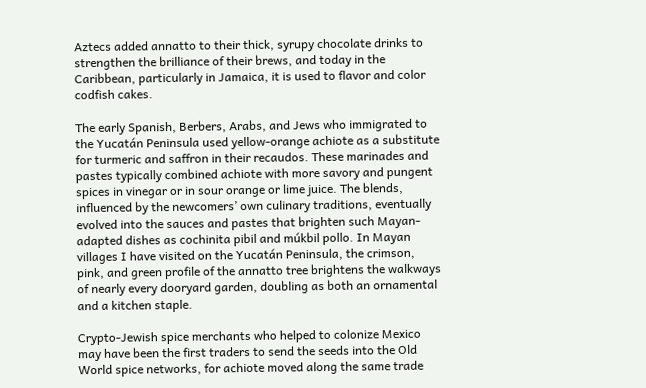Aztecs added annatto to their thick, syrupy chocolate drinks to strengthen the brilliance of their brews, and today in the Caribbean, particularly in Jamaica, it is used to flavor and color codfish cakes.

The early Spanish, Berbers, Arabs, and Jews who immigrated to the Yucatán Peninsula used yellow-orange achiote as a substitute for turmeric and saffron in their recaudos. These marinades and pastes typically combined achiote with more savory and pungent spices in vinegar or in sour orange or lime juice. The blends, influenced by the newcomers’ own culinary traditions, eventually evolved into the sauces and pastes that brighten such Mayan-adapted dishes as cochinita pibil and múkbil pollo. In Mayan villages I have visited on the Yucatán Peninsula, the crimson, pink, and green profile of the annatto tree brightens the walkways of nearly every dooryard garden, doubling as both an ornamental and a kitchen staple.

Crypto-Jewish spice merchants who helped to colonize Mexico may have been the first traders to send the seeds into the Old World spice networks, for achiote moved along the same trade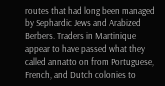routes that had long been managed by Sephardic Jews and Arabized Berbers. Traders in Martinique appear to have passed what they called annatto on from Portuguese, French, and Dutch colonies to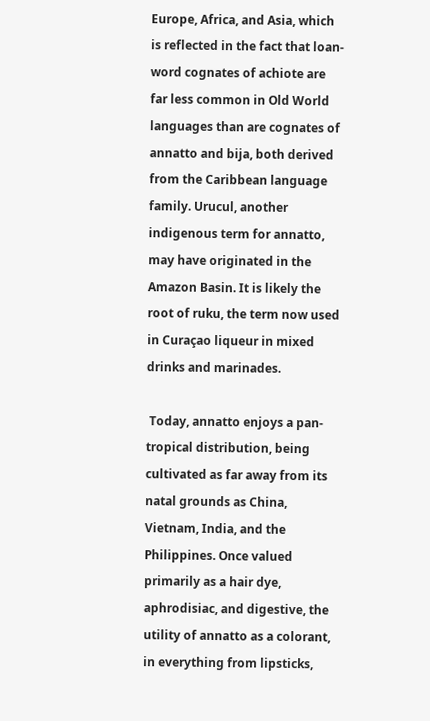Europe, Africa, and Asia, which is reflected in the fact that loan-word cognates of achiote are far less common in Old World languages than are cognates of annatto and bija, both derived from the Caribbean language family. Urucul, another indigenous term for annatto, may have originated in the Amazon Basin. It is likely the root of ruku, the term now used in Curaçao liqueur in mixed drinks and marinades.

 Today, annatto enjoys a pan-tropical distribution, being cultivated as far away from its natal grounds as China, Vietnam, India, and the Philippines. Once valued primarily as a hair dye, aphrodisiac, and digestive, the utility of annatto as a colorant, in everything from lipsticks,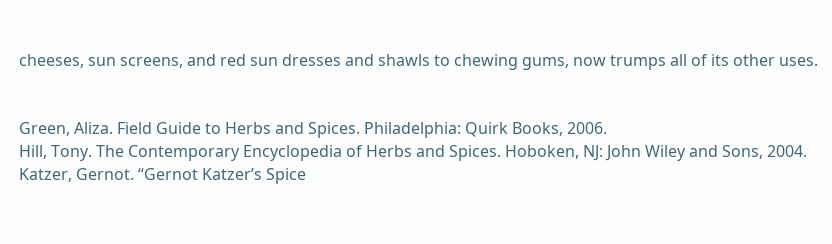cheeses, sun screens, and red sun dresses and shawls to chewing gums, now trumps all of its other uses.


Green, Aliza. Field Guide to Herbs and Spices. Philadelphia: Quirk Books, 2006.
Hill, Tony. The Contemporary Encyclopedia of Herbs and Spices. Hoboken, NJ: John Wiley and Sons, 2004.
Katzer, Gernot. “Gernot Katzer’s Spice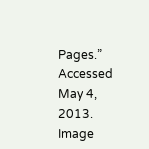Pages.” Accessed May 4, 2013.
Image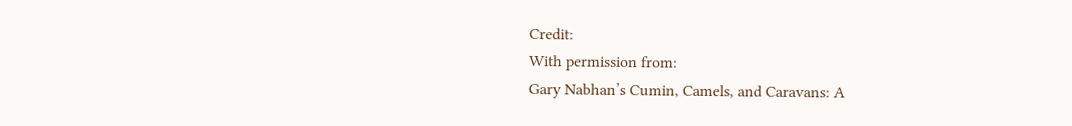Credit:
With permission from:
Gary Nabhan’s Cumin, Camels, and Caravans: A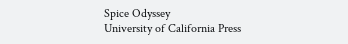Spice Odyssey
University of California Press